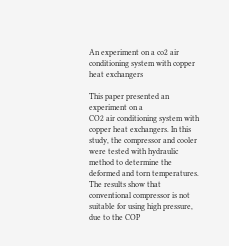An experiment on a co2 air conditioning system with copper heat exchangers

This paper presented an experiment on a
CO2 air conditioning system with copper heat exchangers. In this study, the compressor and cooler were tested with hydraulic method to determine the deformed and torn temperatures. The results show that conventional compressor is not suitable for using high pressure, due to the COP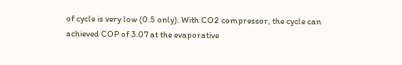of cycle is very low (0.5 only). With CO2 compressor, the cycle can achieved COP of 3.07 at the evaporative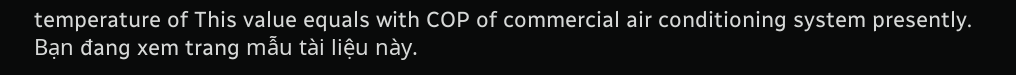temperature of This value equals with COP of commercial air conditioning system presently.
Bạn đang xem trang mẫu tài liệu này.